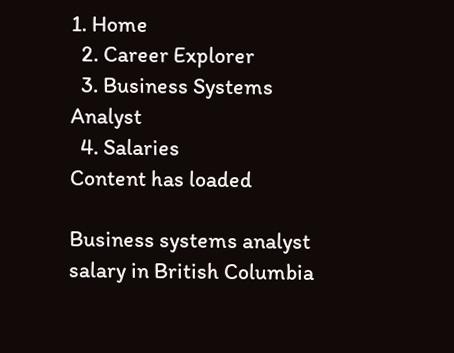1. Home
  2. Career Explorer
  3. Business Systems Analyst
  4. Salaries
Content has loaded

Business systems analyst salary in British Columbia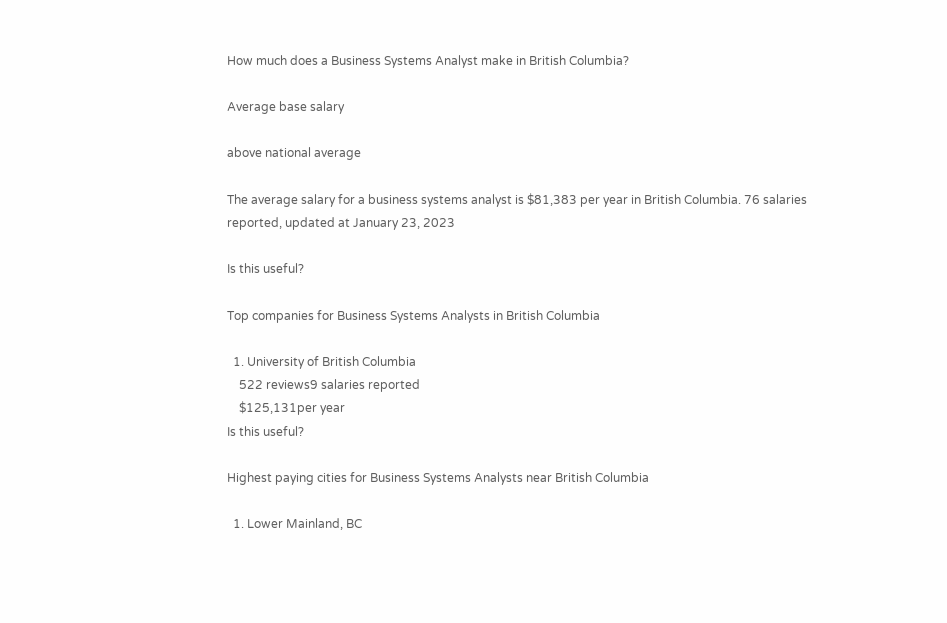How much does a Business Systems Analyst make in British Columbia?

Average base salary

above national average

The average salary for a business systems analyst is $81,383 per year in British Columbia. 76 salaries reported, updated at January 23, 2023

Is this useful?

Top companies for Business Systems Analysts in British Columbia

  1. University of British Columbia
    522 reviews9 salaries reported
    $125,131per year
Is this useful?

Highest paying cities for Business Systems Analysts near British Columbia

  1. Lower Mainland, BC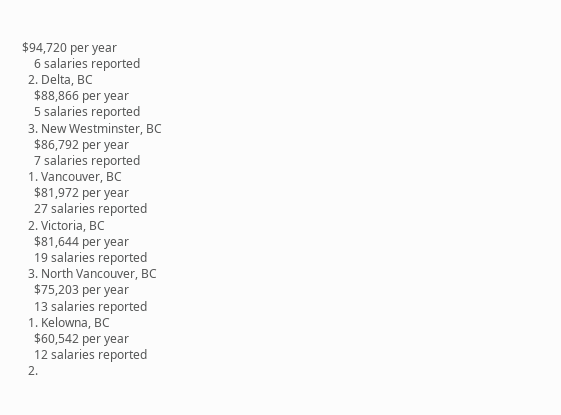$94,720 per year
    6 salaries reported
  2. Delta, BC
    $88,866 per year
    5 salaries reported
  3. New Westminster, BC
    $86,792 per year
    7 salaries reported
  1. Vancouver, BC
    $81,972 per year
    27 salaries reported
  2. Victoria, BC
    $81,644 per year
    19 salaries reported
  3. North Vancouver, BC
    $75,203 per year
    13 salaries reported
  1. Kelowna, BC
    $60,542 per year
    12 salaries reported
  2.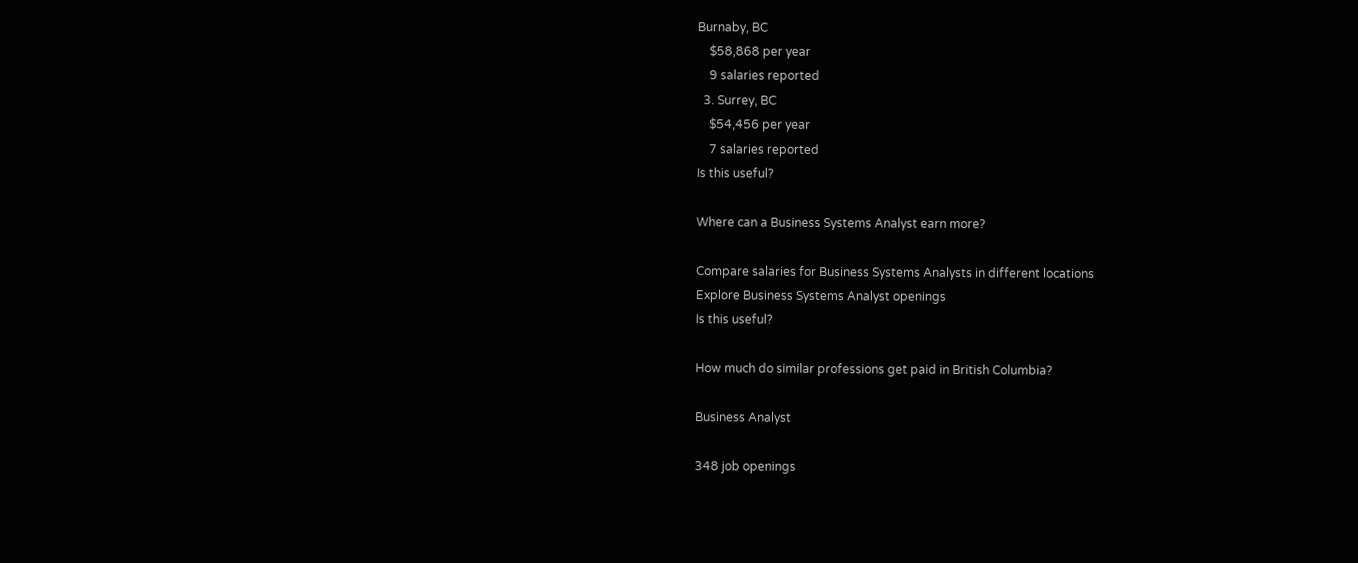Burnaby, BC
    $58,868 per year
    9 salaries reported
  3. Surrey, BC
    $54,456 per year
    7 salaries reported
Is this useful?

Where can a Business Systems Analyst earn more?

Compare salaries for Business Systems Analysts in different locations
Explore Business Systems Analyst openings
Is this useful?

How much do similar professions get paid in British Columbia?

Business Analyst

348 job openings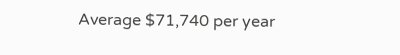Average $71,740 per year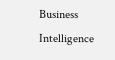Business Intelligence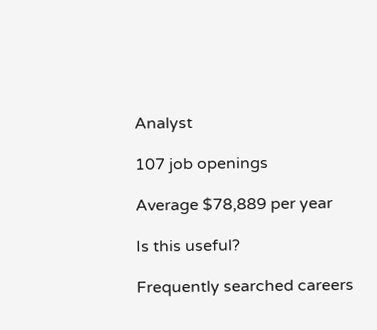Analyst

107 job openings

Average $78,889 per year

Is this useful?

Frequently searched careers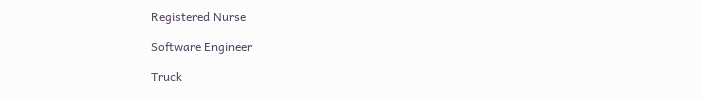Registered Nurse

Software Engineer

Truck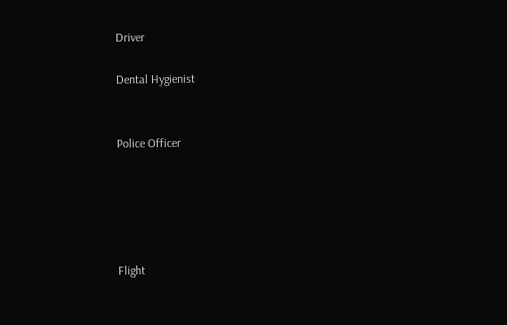Driver

Dental Hygienist


Police Officer





Flight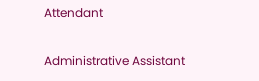Attendant

Administrative Assistant